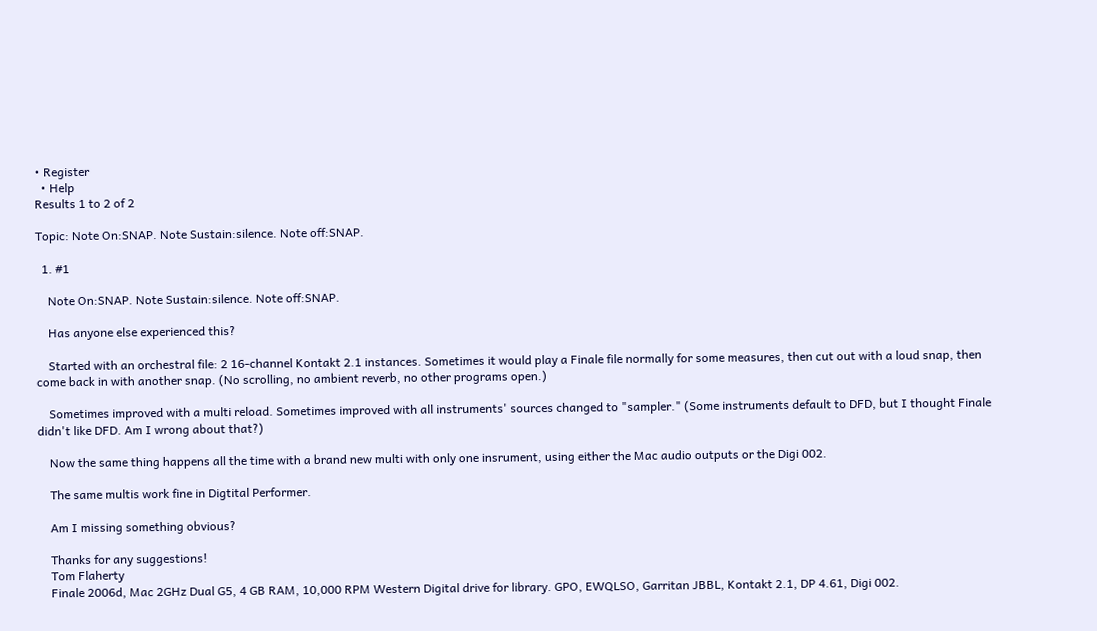• Register
  • Help
Results 1 to 2 of 2

Topic: Note On:SNAP. Note Sustain:silence. Note off:SNAP.

  1. #1

    Note On:SNAP. Note Sustain:silence. Note off:SNAP.

    Has anyone else experienced this?

    Started with an orchestral file: 2 16-channel Kontakt 2.1 instances. Sometimes it would play a Finale file normally for some measures, then cut out with a loud snap, then come back in with another snap. (No scrolling, no ambient reverb, no other programs open.)

    Sometimes improved with a multi reload. Sometimes improved with all instruments' sources changed to "sampler." (Some instruments default to DFD, but I thought Finale didn't like DFD. Am I wrong about that?)

    Now the same thing happens all the time with a brand new multi with only one insrument, using either the Mac audio outputs or the Digi 002.

    The same multis work fine in Digtital Performer.

    Am I missing something obvious?

    Thanks for any suggestions!
    Tom Flaherty
    Finale 2006d, Mac 2GHz Dual G5, 4 GB RAM, 10,000 RPM Western Digital drive for library. GPO, EWQLSO, Garritan JBBL, Kontakt 2.1, DP 4.61, Digi 002.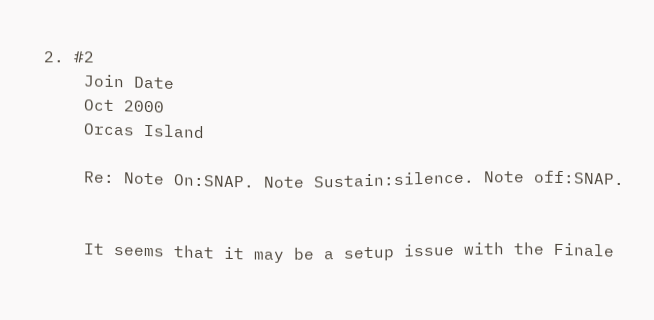2. #2
    Join Date
    Oct 2000
    Orcas Island

    Re: Note On:SNAP. Note Sustain:silence. Note off:SNAP.


    It seems that it may be a setup issue with the Finale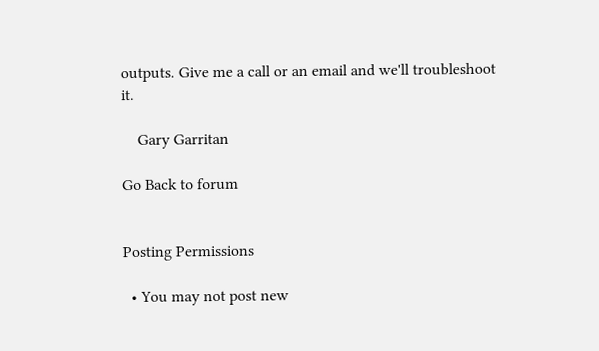outputs. Give me a call or an email and we'll troubleshoot it.

    Gary Garritan

Go Back to forum


Posting Permissions

  • You may not post new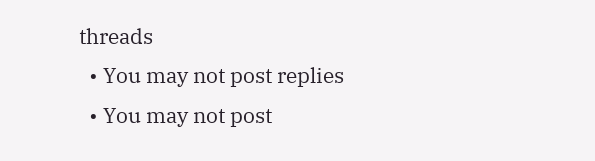threads
  • You may not post replies
  • You may not post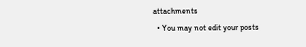attachments
  • You may not edit your posts